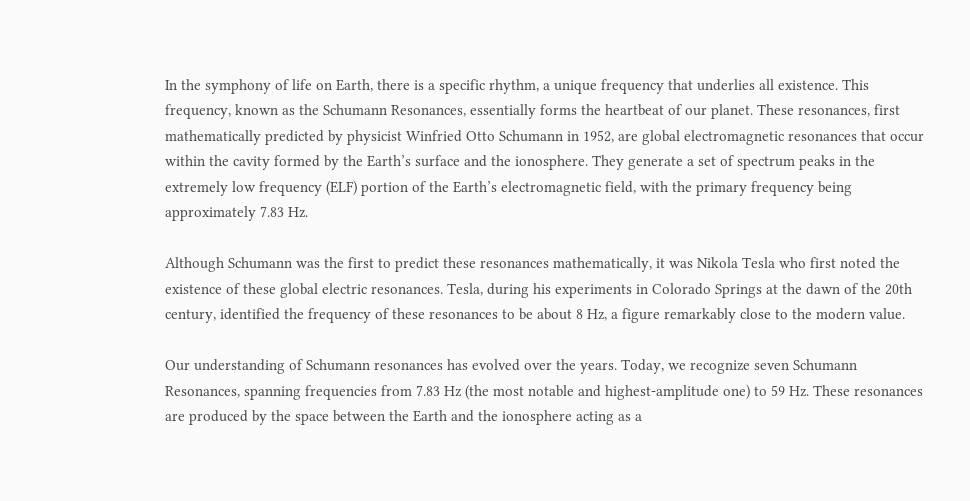In the symphony of life on Earth, there is a specific rhythm, a unique frequency that underlies all existence. This frequency, known as the Schumann Resonances, essentially forms the heartbeat of our planet. These resonances, first mathematically predicted by physicist Winfried Otto Schumann in 1952, are global electromagnetic resonances that occur within the cavity formed by the Earth’s surface and the ionosphere. They generate a set of spectrum peaks in the extremely low frequency (ELF) portion of the Earth’s electromagnetic field, with the primary frequency being approximately 7.83 Hz.

Although Schumann was the first to predict these resonances mathematically, it was Nikola Tesla who first noted the existence of these global electric resonances. Tesla, during his experiments in Colorado Springs at the dawn of the 20th century, identified the frequency of these resonances to be about 8 Hz, a figure remarkably close to the modern value.

Our understanding of Schumann resonances has evolved over the years. Today, we recognize seven Schumann Resonances, spanning frequencies from 7.83 Hz (the most notable and highest-amplitude one) to 59 Hz. These resonances are produced by the space between the Earth and the ionosphere acting as a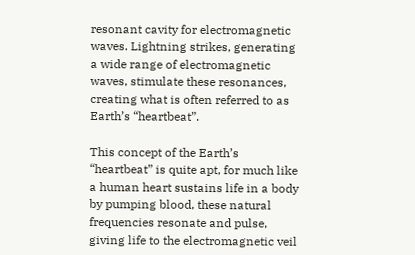resonant cavity for electromagnetic waves. Lightning strikes, generating a wide range of electromagnetic waves, stimulate these resonances, creating what is often referred to as Earth’s “heartbeat”.

This concept of the Earth’s “heartbeat” is quite apt, for much like a human heart sustains life in a body by pumping blood, these natural frequencies resonate and pulse, giving life to the electromagnetic veil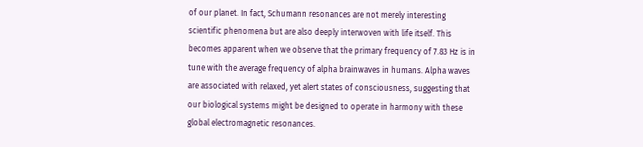of our planet. In fact, Schumann resonances are not merely interesting scientific phenomena but are also deeply interwoven with life itself. This becomes apparent when we observe that the primary frequency of 7.83 Hz is in tune with the average frequency of alpha brainwaves in humans. Alpha waves are associated with relaxed, yet alert states of consciousness, suggesting that our biological systems might be designed to operate in harmony with these global electromagnetic resonances.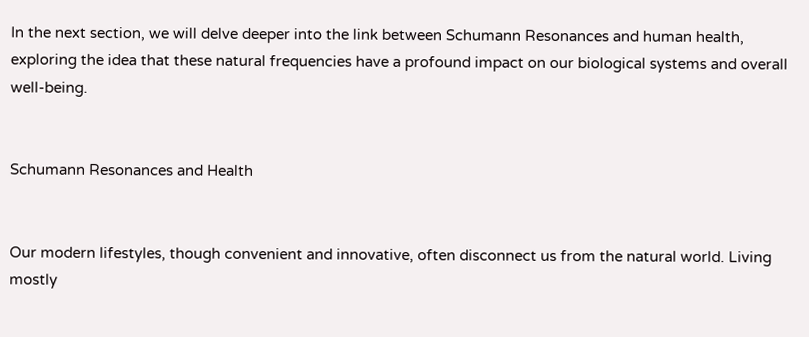In the next section, we will delve deeper into the link between Schumann Resonances and human health, exploring the idea that these natural frequencies have a profound impact on our biological systems and overall well-being.


Schumann Resonances and Health


Our modern lifestyles, though convenient and innovative, often disconnect us from the natural world. Living mostly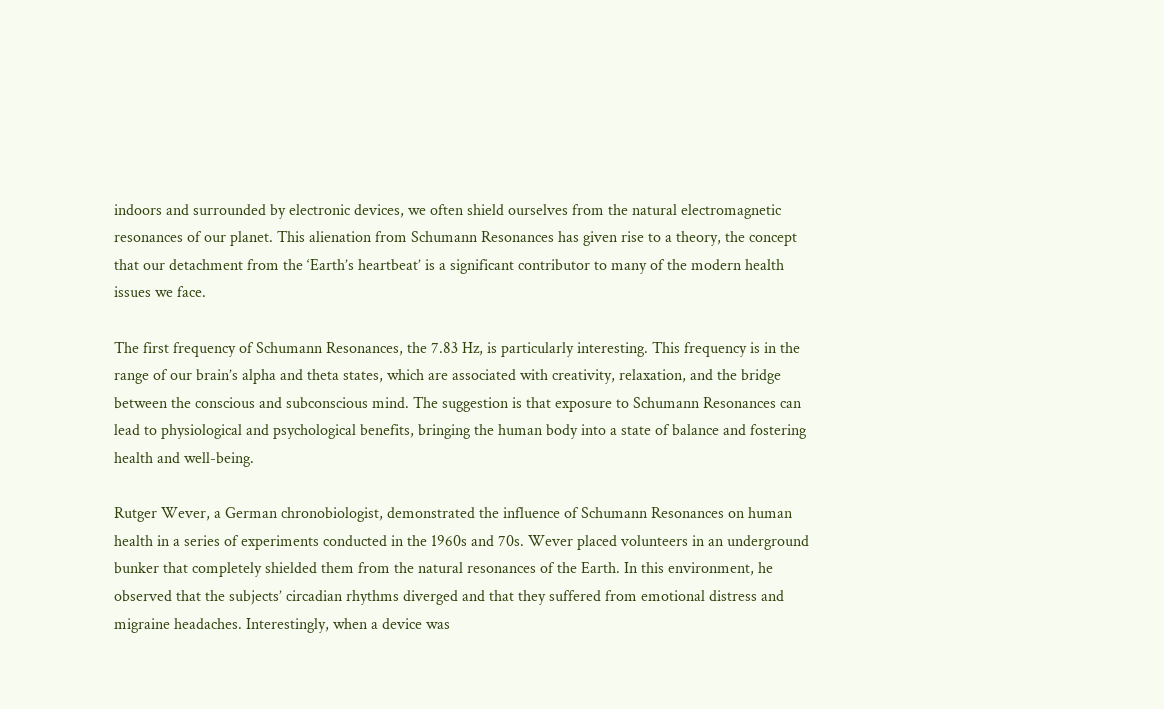indoors and surrounded by electronic devices, we often shield ourselves from the natural electromagnetic resonances of our planet. This alienation from Schumann Resonances has given rise to a theory, the concept that our detachment from the ‘Earth’s heartbeat’ is a significant contributor to many of the modern health issues we face.

The first frequency of Schumann Resonances, the 7.83 Hz, is particularly interesting. This frequency is in the range of our brain’s alpha and theta states, which are associated with creativity, relaxation, and the bridge between the conscious and subconscious mind. The suggestion is that exposure to Schumann Resonances can lead to physiological and psychological benefits, bringing the human body into a state of balance and fostering health and well-being.

Rutger Wever, a German chronobiologist, demonstrated the influence of Schumann Resonances on human health in a series of experiments conducted in the 1960s and 70s. Wever placed volunteers in an underground bunker that completely shielded them from the natural resonances of the Earth. In this environment, he observed that the subjects’ circadian rhythms diverged and that they suffered from emotional distress and migraine headaches. Interestingly, when a device was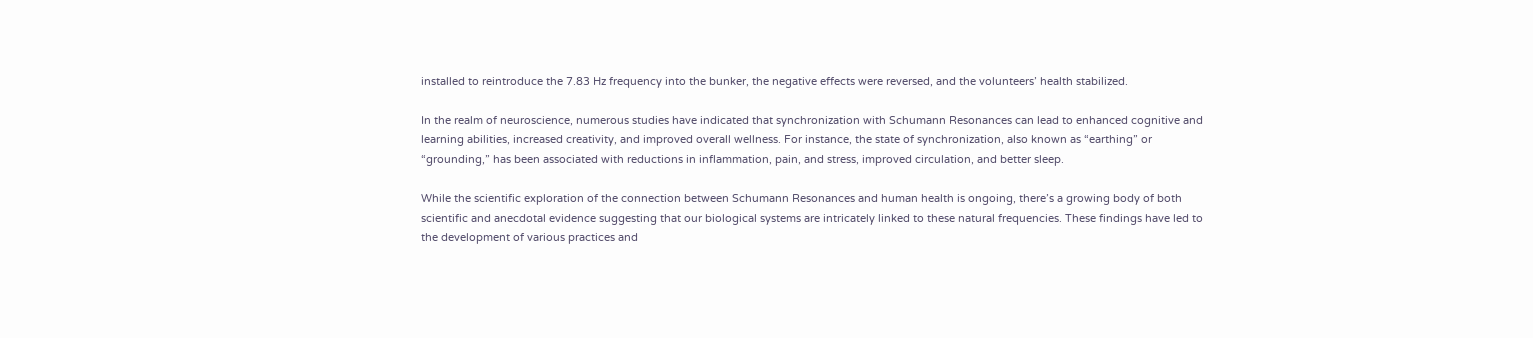installed to reintroduce the 7.83 Hz frequency into the bunker, the negative effects were reversed, and the volunteers’ health stabilized.

In the realm of neuroscience, numerous studies have indicated that synchronization with Schumann Resonances can lead to enhanced cognitive and learning abilities, increased creativity, and improved overall wellness. For instance, the state of synchronization, also known as “earthing” or “grounding,” has been associated with reductions in inflammation, pain, and stress, improved circulation, and better sleep.

While the scientific exploration of the connection between Schumann Resonances and human health is ongoing, there’s a growing body of both scientific and anecdotal evidence suggesting that our biological systems are intricately linked to these natural frequencies. These findings have led to the development of various practices and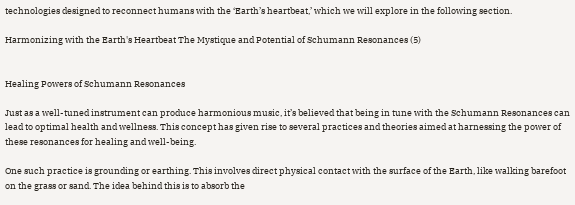technologies designed to reconnect humans with the ‘Earth’s heartbeat,’ which we will explore in the following section.

Harmonizing with the Earth's Heartbeat The Mystique and Potential of Schumann Resonances (5)


Healing Powers of Schumann Resonances

Just as a well-tuned instrument can produce harmonious music, it’s believed that being in tune with the Schumann Resonances can lead to optimal health and wellness. This concept has given rise to several practices and theories aimed at harnessing the power of these resonances for healing and well-being.

One such practice is grounding or earthing. This involves direct physical contact with the surface of the Earth, like walking barefoot on the grass or sand. The idea behind this is to absorb the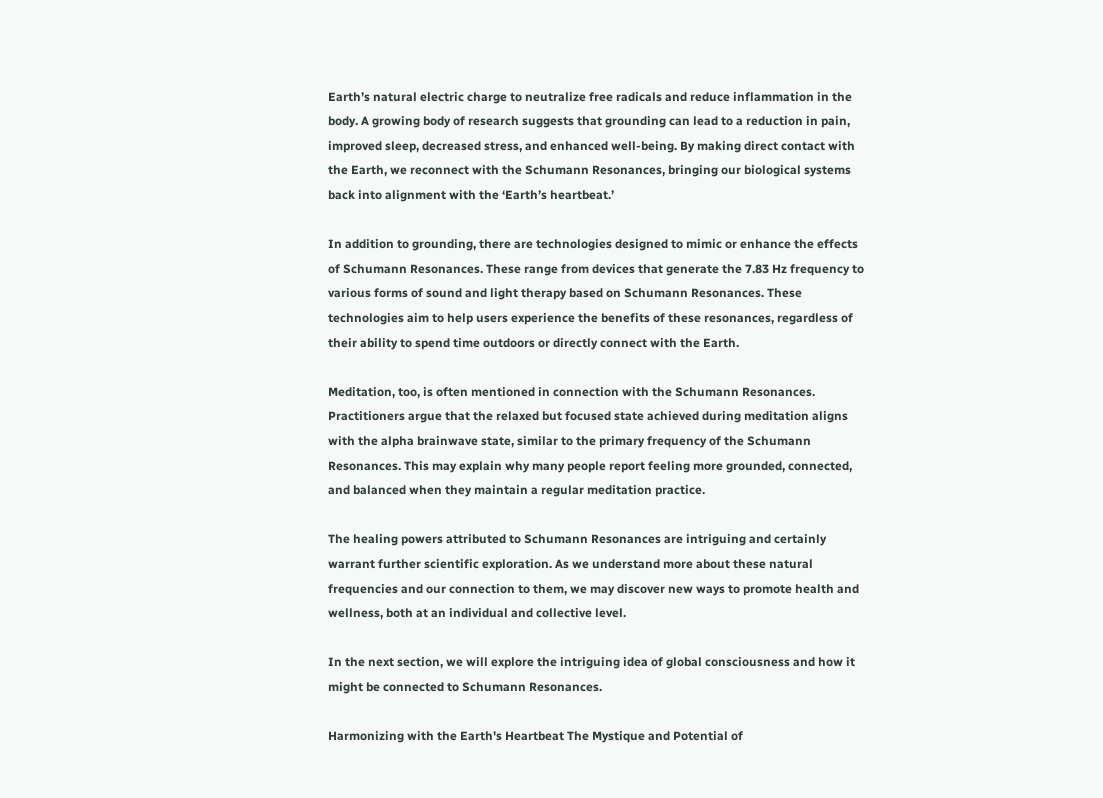Earth’s natural electric charge to neutralize free radicals and reduce inflammation in the body. A growing body of research suggests that grounding can lead to a reduction in pain, improved sleep, decreased stress, and enhanced well-being. By making direct contact with the Earth, we reconnect with the Schumann Resonances, bringing our biological systems back into alignment with the ‘Earth’s heartbeat.’

In addition to grounding, there are technologies designed to mimic or enhance the effects of Schumann Resonances. These range from devices that generate the 7.83 Hz frequency to various forms of sound and light therapy based on Schumann Resonances. These technologies aim to help users experience the benefits of these resonances, regardless of their ability to spend time outdoors or directly connect with the Earth.

Meditation, too, is often mentioned in connection with the Schumann Resonances. Practitioners argue that the relaxed but focused state achieved during meditation aligns with the alpha brainwave state, similar to the primary frequency of the Schumann Resonances. This may explain why many people report feeling more grounded, connected, and balanced when they maintain a regular meditation practice.

The healing powers attributed to Schumann Resonances are intriguing and certainly warrant further scientific exploration. As we understand more about these natural frequencies and our connection to them, we may discover new ways to promote health and wellness, both at an individual and collective level.

In the next section, we will explore the intriguing idea of global consciousness and how it might be connected to Schumann Resonances.

Harmonizing with the Earth's Heartbeat The Mystique and Potential of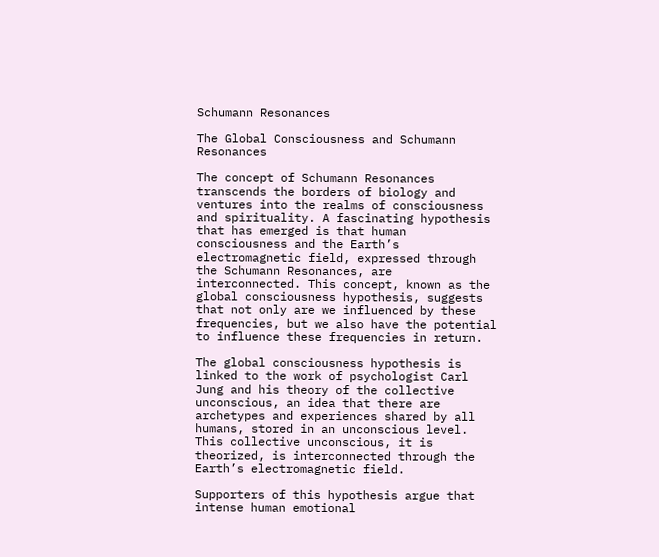Schumann Resonances

The Global Consciousness and Schumann Resonances

The concept of Schumann Resonances transcends the borders of biology and ventures into the realms of consciousness and spirituality. A fascinating hypothesis that has emerged is that human consciousness and the Earth’s electromagnetic field, expressed through the Schumann Resonances, are interconnected. This concept, known as the global consciousness hypothesis, suggests that not only are we influenced by these frequencies, but we also have the potential to influence these frequencies in return.

The global consciousness hypothesis is linked to the work of psychologist Carl Jung and his theory of the collective unconscious, an idea that there are archetypes and experiences shared by all humans, stored in an unconscious level. This collective unconscious, it is theorized, is interconnected through the Earth’s electromagnetic field.

Supporters of this hypothesis argue that intense human emotional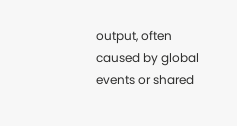output, often caused by global events or shared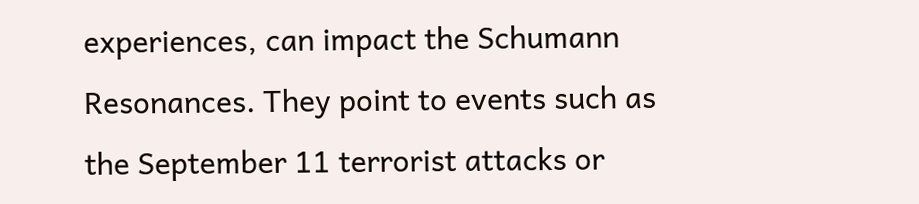experiences, can impact the Schumann Resonances. They point to events such as the September 11 terrorist attacks or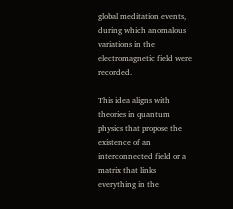global meditation events, during which anomalous variations in the electromagnetic field were recorded.

This idea aligns with theories in quantum physics that propose the existence of an interconnected field or a matrix that links everything in the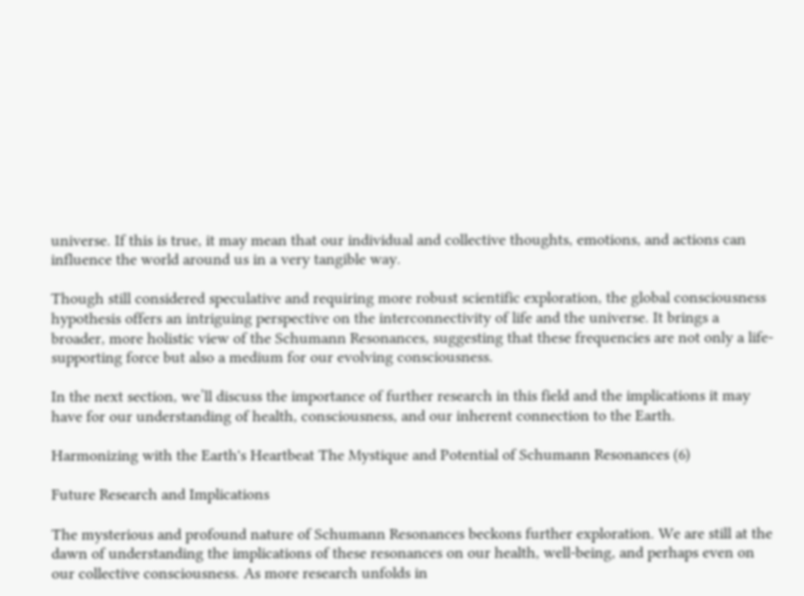universe. If this is true, it may mean that our individual and collective thoughts, emotions, and actions can influence the world around us in a very tangible way.

Though still considered speculative and requiring more robust scientific exploration, the global consciousness hypothesis offers an intriguing perspective on the interconnectivity of life and the universe. It brings a broader, more holistic view of the Schumann Resonances, suggesting that these frequencies are not only a life-supporting force but also a medium for our evolving consciousness.

In the next section, we’ll discuss the importance of further research in this field and the implications it may have for our understanding of health, consciousness, and our inherent connection to the Earth.

Harmonizing with the Earth's Heartbeat The Mystique and Potential of Schumann Resonances (6)

Future Research and Implications

The mysterious and profound nature of Schumann Resonances beckons further exploration. We are still at the dawn of understanding the implications of these resonances on our health, well-being, and perhaps even on our collective consciousness. As more research unfolds in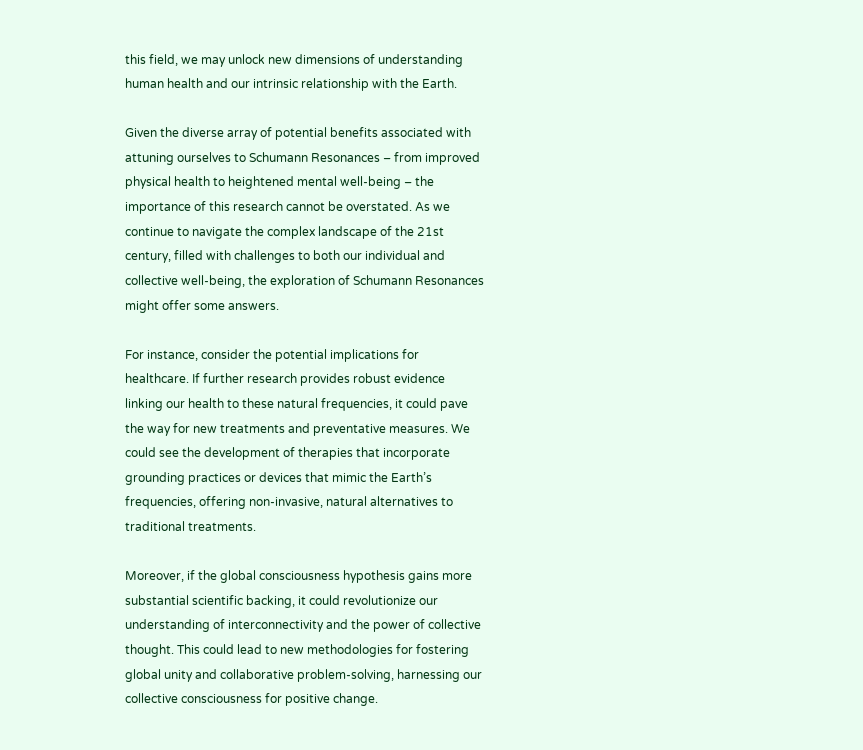this field, we may unlock new dimensions of understanding human health and our intrinsic relationship with the Earth.

Given the diverse array of potential benefits associated with attuning ourselves to Schumann Resonances – from improved physical health to heightened mental well-being – the importance of this research cannot be overstated. As we continue to navigate the complex landscape of the 21st century, filled with challenges to both our individual and collective well-being, the exploration of Schumann Resonances might offer some answers.

For instance, consider the potential implications for healthcare. If further research provides robust evidence linking our health to these natural frequencies, it could pave the way for new treatments and preventative measures. We could see the development of therapies that incorporate grounding practices or devices that mimic the Earth’s frequencies, offering non-invasive, natural alternatives to traditional treatments.

Moreover, if the global consciousness hypothesis gains more substantial scientific backing, it could revolutionize our understanding of interconnectivity and the power of collective thought. This could lead to new methodologies for fostering global unity and collaborative problem-solving, harnessing our collective consciousness for positive change.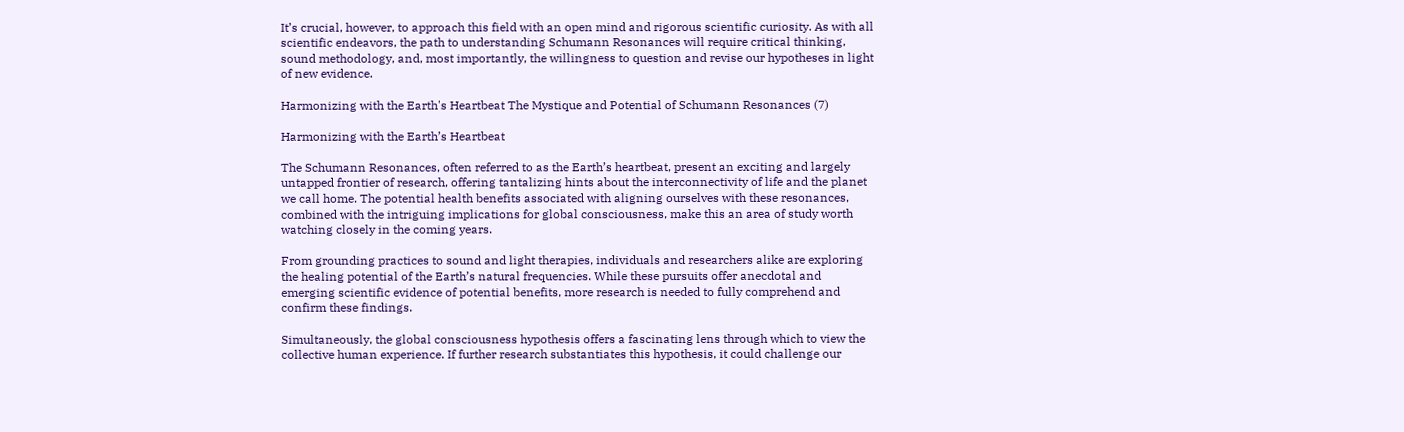It’s crucial, however, to approach this field with an open mind and rigorous scientific curiosity. As with all scientific endeavors, the path to understanding Schumann Resonances will require critical thinking, sound methodology, and, most importantly, the willingness to question and revise our hypotheses in light of new evidence.

Harmonizing with the Earth's Heartbeat The Mystique and Potential of Schumann Resonances (7)

Harmonizing with the Earth’s Heartbeat

The Schumann Resonances, often referred to as the Earth’s heartbeat, present an exciting and largely untapped frontier of research, offering tantalizing hints about the interconnectivity of life and the planet we call home. The potential health benefits associated with aligning ourselves with these resonances, combined with the intriguing implications for global consciousness, make this an area of study worth watching closely in the coming years.

From grounding practices to sound and light therapies, individuals and researchers alike are exploring the healing potential of the Earth’s natural frequencies. While these pursuits offer anecdotal and emerging scientific evidence of potential benefits, more research is needed to fully comprehend and confirm these findings.

Simultaneously, the global consciousness hypothesis offers a fascinating lens through which to view the collective human experience. If further research substantiates this hypothesis, it could challenge our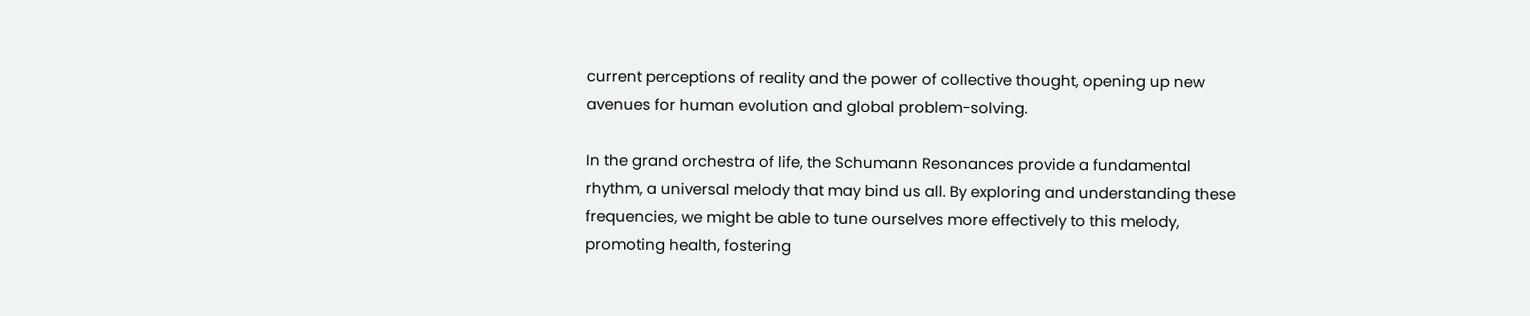current perceptions of reality and the power of collective thought, opening up new avenues for human evolution and global problem-solving.

In the grand orchestra of life, the Schumann Resonances provide a fundamental rhythm, a universal melody that may bind us all. By exploring and understanding these frequencies, we might be able to tune ourselves more effectively to this melody, promoting health, fostering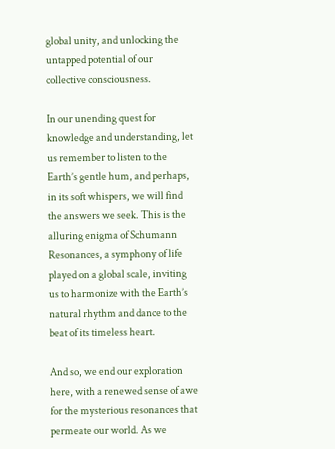global unity, and unlocking the untapped potential of our collective consciousness.

In our unending quest for knowledge and understanding, let us remember to listen to the Earth’s gentle hum, and perhaps, in its soft whispers, we will find the answers we seek. This is the alluring enigma of Schumann Resonances, a symphony of life played on a global scale, inviting us to harmonize with the Earth’s natural rhythm and dance to the beat of its timeless heart.

And so, we end our exploration here, with a renewed sense of awe for the mysterious resonances that permeate our world. As we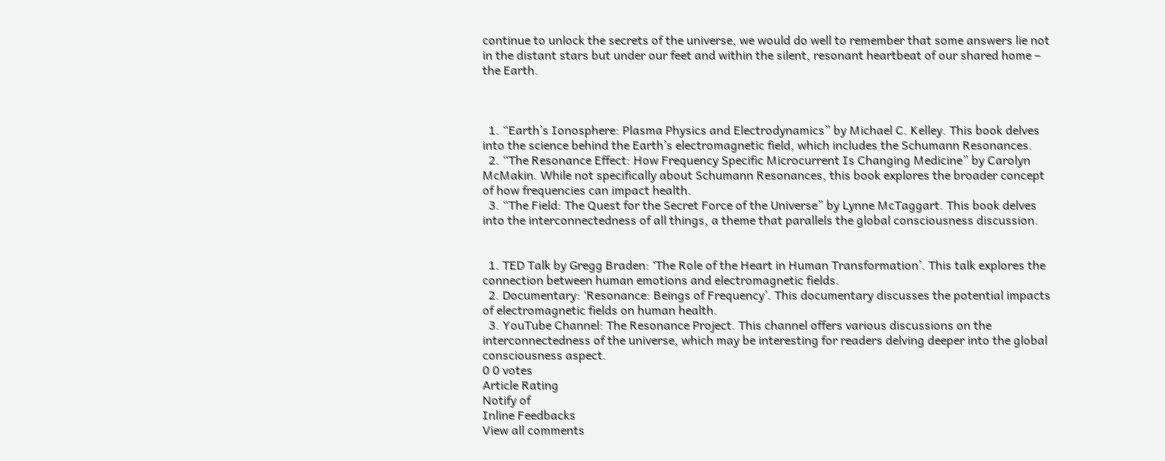continue to unlock the secrets of the universe, we would do well to remember that some answers lie not in the distant stars but under our feet and within the silent, resonant heartbeat of our shared home – the Earth.



  1. “Earth’s Ionosphere: Plasma Physics and Electrodynamics” by Michael C. Kelley. This book delves into the science behind the Earth’s electromagnetic field, which includes the Schumann Resonances.
  2. “The Resonance Effect: How Frequency Specific Microcurrent Is Changing Medicine” by Carolyn McMakin. While not specifically about Schumann Resonances, this book explores the broader concept of how frequencies can impact health.
  3. “The Field: The Quest for the Secret Force of the Universe” by Lynne McTaggart. This book delves into the interconnectedness of all things, a theme that parallels the global consciousness discussion.


  1. TED Talk by Gregg Braden: ‘The Role of the Heart in Human Transformation’. This talk explores the connection between human emotions and electromagnetic fields.
  2. Documentary: ‘Resonance: Beings of Frequency’. This documentary discusses the potential impacts of electromagnetic fields on human health.
  3. YouTube Channel: The Resonance Project. This channel offers various discussions on the interconnectedness of the universe, which may be interesting for readers delving deeper into the global consciousness aspect.
0 0 votes
Article Rating
Notify of
Inline Feedbacks
View all comments